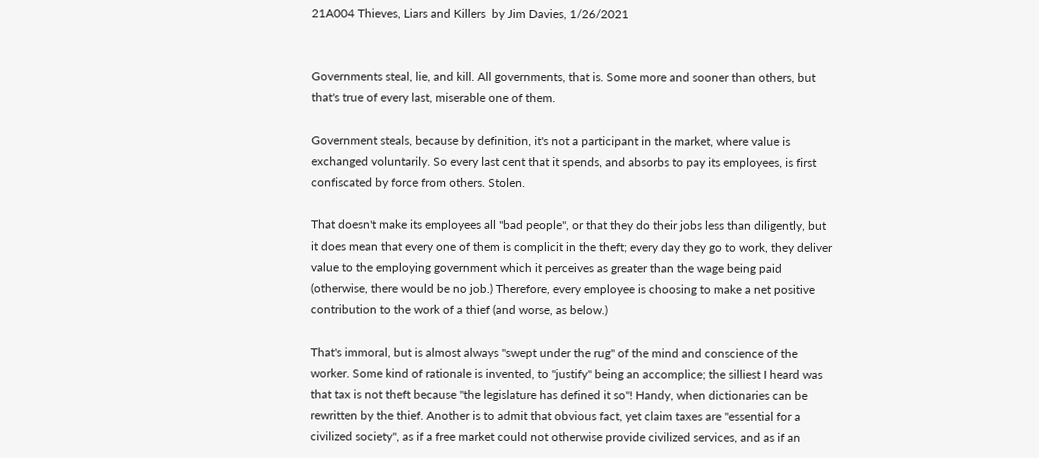21A004 Thieves, Liars and Killers  by Jim Davies, 1/26/2021


Governments steal, lie, and kill. All governments, that is. Some more and sooner than others, but that's true of every last, miserable one of them.

Government steals, because by definition, it's not a participant in the market, where value is exchanged voluntarily. So every last cent that it spends, and absorbs to pay its employees, is first confiscated by force from others. Stolen.

That doesn't make its employees all "bad people", or that they do their jobs less than diligently, but it does mean that every one of them is complicit in the theft; every day they go to work, they deliver value to the employing government which it perceives as greater than the wage being paid (otherwise, there would be no job.) Therefore, every employee is choosing to make a net positive contribution to the work of a thief (and worse, as below.)

That's immoral, but is almost always "swept under the rug" of the mind and conscience of the worker. Some kind of rationale is invented, to "justify" being an accomplice; the silliest I heard was that tax is not theft because "the legislature has defined it so"! Handy, when dictionaries can be rewritten by the thief. Another is to admit that obvious fact, yet claim taxes are "essential for a civilized society", as if a free market could not otherwise provide civilized services, and as if an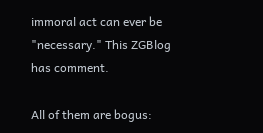immoral act can ever be "necessary." This ZGBlog has comment.

All of them are bogus: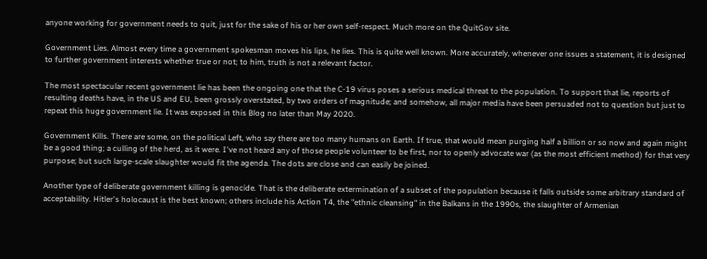anyone working for government needs to quit, just for the sake of his or her own self-respect. Much more on the QuitGov site.

Government Lies. Almost every time a government spokesman moves his lips, he lies. This is quite well known. More accurately, whenever one issues a statement, it is designed to further government interests whether true or not; to him, truth is not a relevant factor.

The most spectacular recent government lie has been the ongoing one that the C-19 virus poses a serious medical threat to the population. To support that lie, reports of resulting deaths have, in the US and EU, been grossly overstated, by two orders of magnitude; and somehow, all major media have been persuaded not to question but just to repeat this huge government lie. It was exposed in this Blog no later than May 2020.

Government Kills. There are some, on the political Left, who say there are too many humans on Earth. If true, that would mean purging half a billion or so now and again might be a good thing; a culling of the herd, as it were. I've not heard any of those people volunteer to be first, nor to openly advocate war (as the most efficient method) for that very purpose; but such large-scale slaughter would fit the agenda. The dots are close and can easily be joined.

Another type of deliberate government killing is genocide. That is the deliberate extermination of a subset of the population because it falls outside some arbitrary standard of acceptability. Hitler's holocaust is the best known; others include his Action T4, the "ethnic cleansing" in the Balkans in the 1990s, the slaughter of Armenian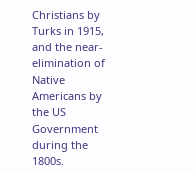Christians by Turks in 1915, and the near-elimination of Native Americans by the US Government during the 1800s.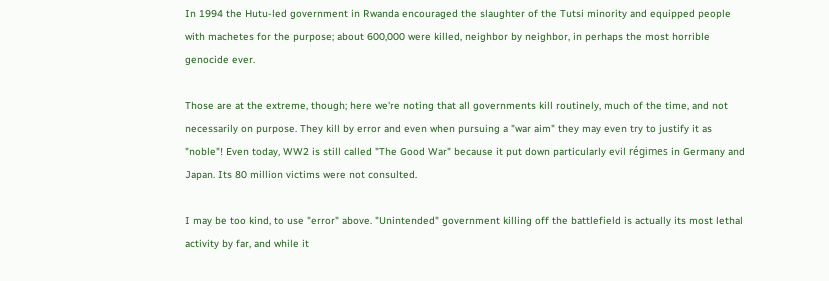In 1994 the Hutu-led government in Rwanda encouraged the slaughter of the Tutsi minority and equipped people with machetes for the purpose; about 600,000 were killed, neighbor by neighbor, in perhaps the most horrible genocide ever.

Those are at the extreme, though; here we're noting that all governments kill routinely, much of the time, and not necessarily on purpose. They kill by error and even when pursuing a "war aim" they may even try to justify it as "noble"! Even today, WW2 is still called "The Good War" because it put down particularly evil régimes in Germany and Japan. Its 80 million victims were not consulted.

I may be too kind, to use "error" above. "Unintended" government killing off the battlefield is actually its most lethal activity by far, and while it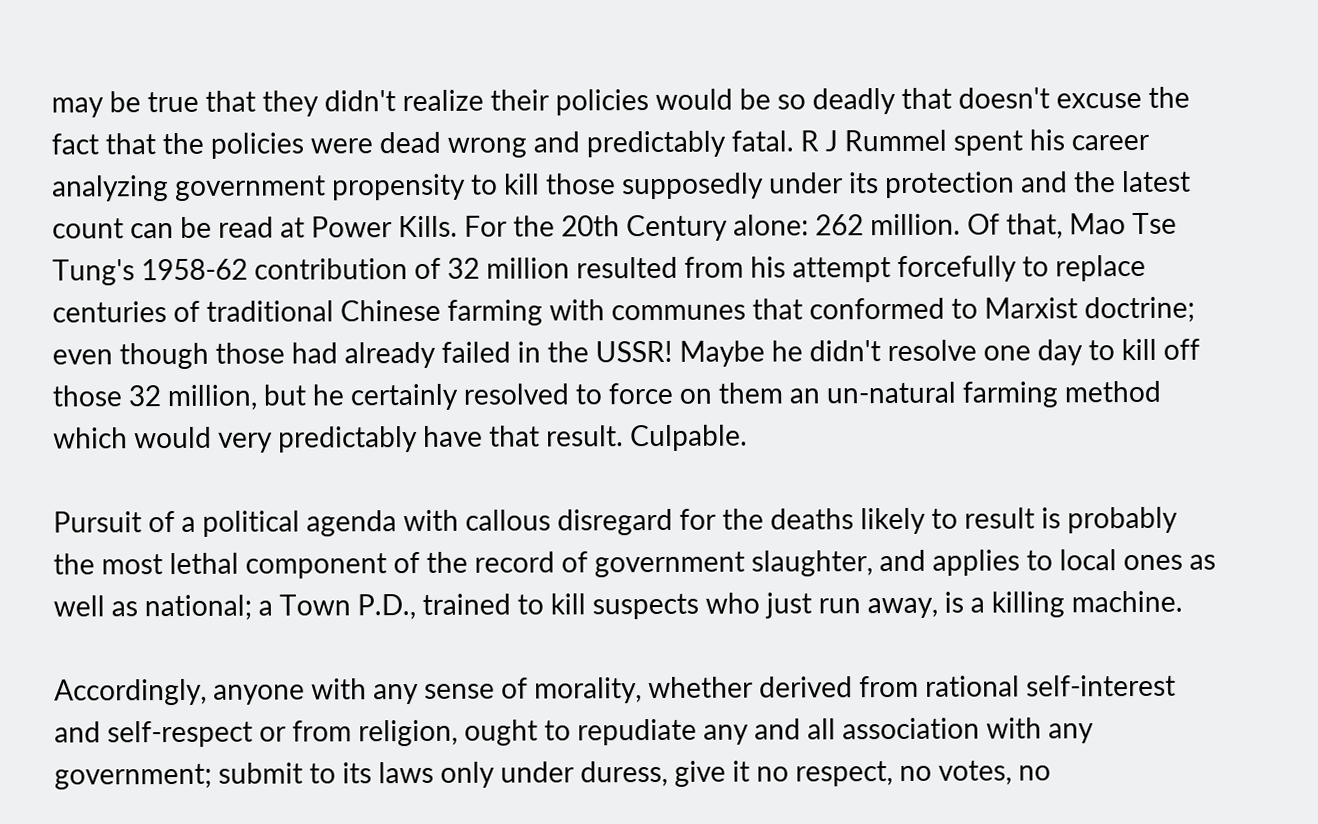may be true that they didn't realize their policies would be so deadly that doesn't excuse the fact that the policies were dead wrong and predictably fatal. R J Rummel spent his career analyzing government propensity to kill those supposedly under its protection and the latest count can be read at Power Kills. For the 20th Century alone: 262 million. Of that, Mao Tse Tung's 1958-62 contribution of 32 million resulted from his attempt forcefully to replace centuries of traditional Chinese farming with communes that conformed to Marxist doctrine; even though those had already failed in the USSR! Maybe he didn't resolve one day to kill off those 32 million, but he certainly resolved to force on them an un-natural farming method which would very predictably have that result. Culpable.

Pursuit of a political agenda with callous disregard for the deaths likely to result is probably the most lethal component of the record of government slaughter, and applies to local ones as well as national; a Town P.D., trained to kill suspects who just run away, is a killing machine.

Accordingly, anyone with any sense of morality, whether derived from rational self-interest and self-respect or from religion, ought to repudiate any and all association with any government; submit to its laws only under duress, give it no respect, no votes, no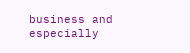business and especially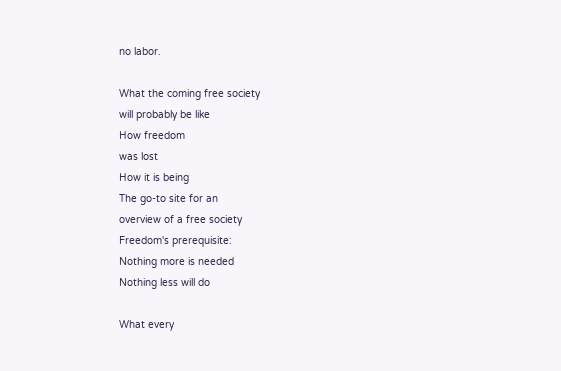no labor.

What the coming free society
will probably be like
How freedom
was lost
How it is being
The go-to site for an
overview of a free society
Freedom's prerequisite:
Nothing more is needed
Nothing less will do

What every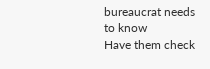bureaucrat needs to know
Have them check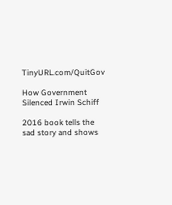TinyURL.com/QuitGov

How Government Silenced Irwin Schiff

2016 book tells the sad story and shows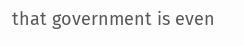that government is even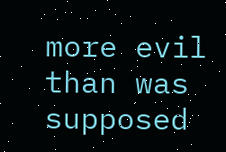more evil than was supposed